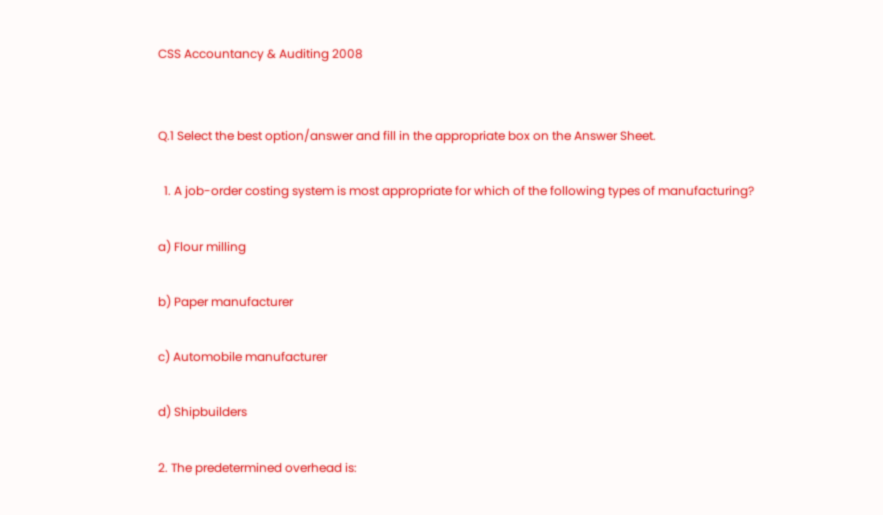CSS Accountancy & Auditing 2008


Q.1 Select the best option/answer and fill in the appropriate box on the Answer Sheet.

  1. A job-order costing system is most appropriate for which of the following types of manufacturing?

a) Flour milling

b) Paper manufacturer

c) Automobile manufacturer

d) Shipbuilders

2. The predetermined overhead is: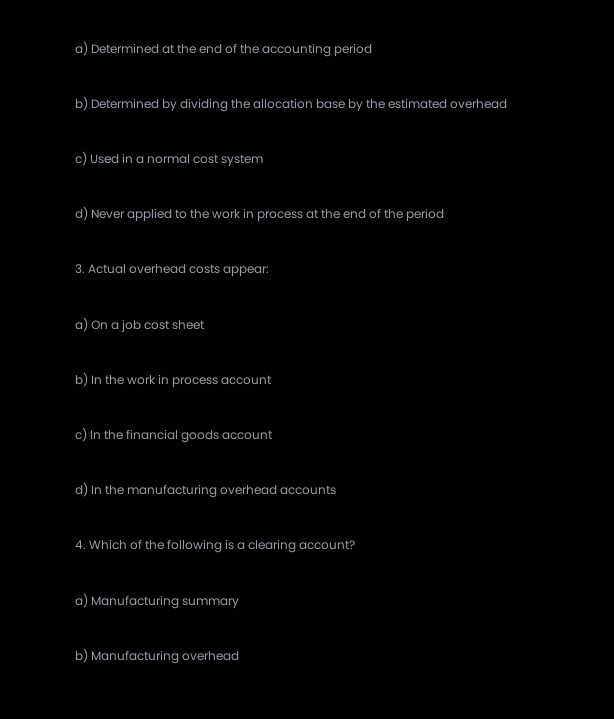a) Determined at the end of the accounting period

b) Determined by dividing the allocation base by the estimated overhead

c) Used in a normal cost system

d) Never applied to the work in process at the end of the period

3. Actual overhead costs appear:

a) On a job cost sheet

b) In the work in process account

c) In the financial goods account

d) In the manufacturing overhead accounts

4. Which of the following is a clearing account?

a) Manufacturing summary

b) Manufacturing overhead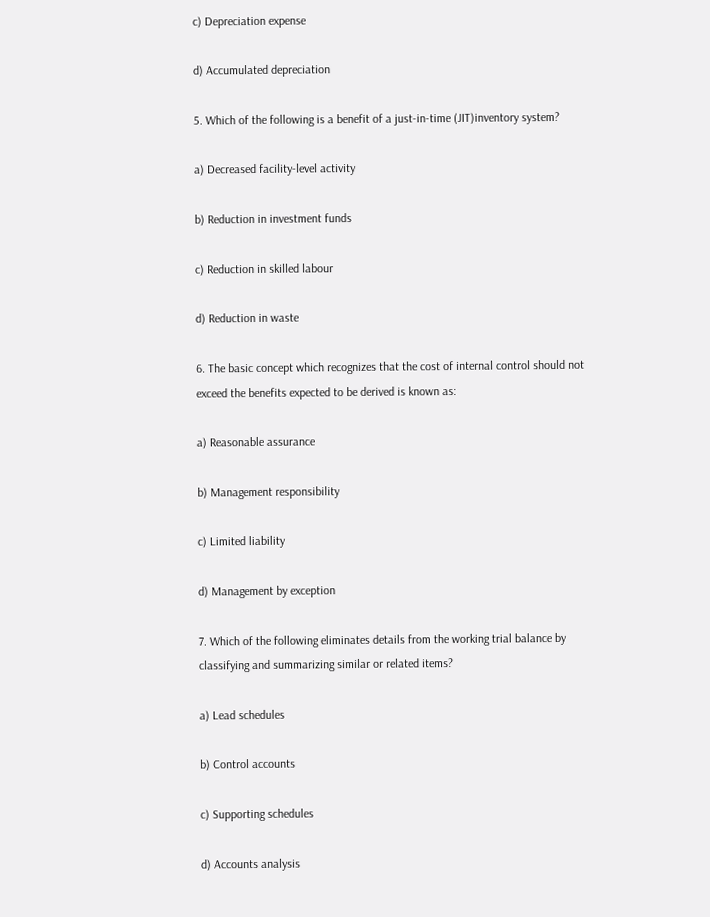c) Depreciation expense

d) Accumulated depreciation

5. Which of the following is a benefit of a just-in-time (JIT)inventory system?

a) Decreased facility-level activity

b) Reduction in investment funds

c) Reduction in skilled labour

d) Reduction in waste

6. The basic concept which recognizes that the cost of internal control should not exceed the benefits expected to be derived is known as:

a) Reasonable assurance

b) Management responsibility

c) Limited liability

d) Management by exception

7. Which of the following eliminates details from the working trial balance by classifying and summarizing similar or related items?

a) Lead schedules

b) Control accounts

c) Supporting schedules

d) Accounts analysis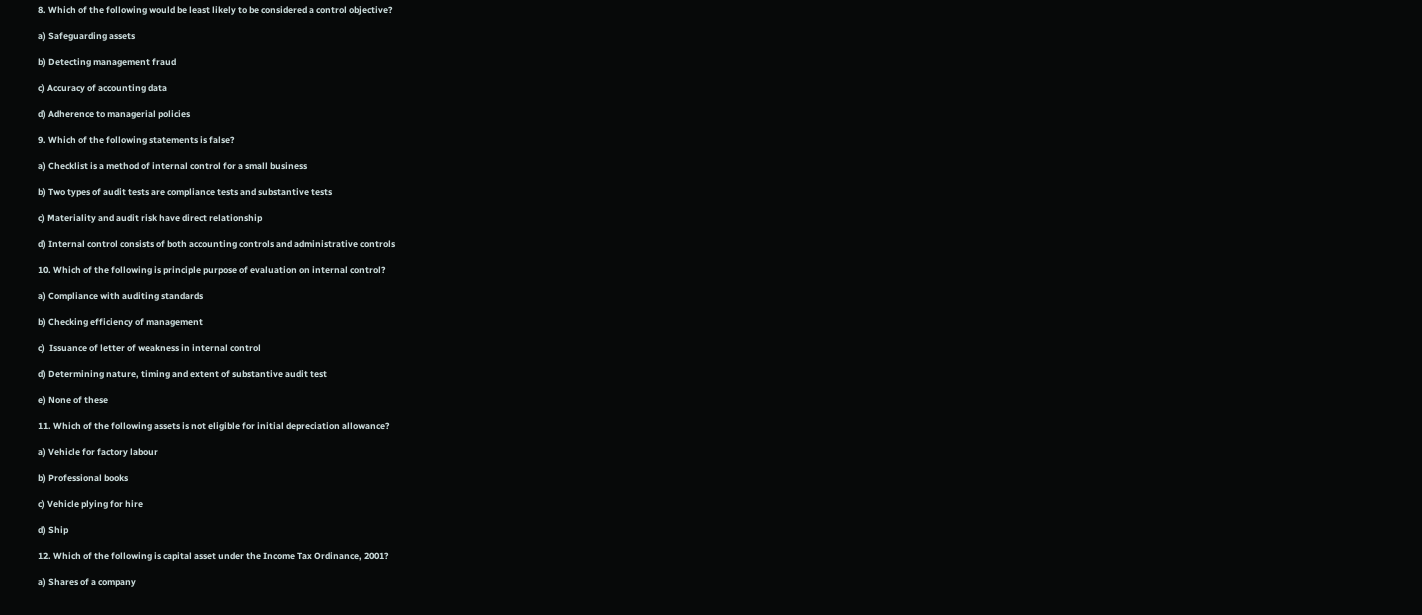8. Which of the following would be least likely to be considered a control objective?

a) Safeguarding assets

b) Detecting management fraud

c) Accuracy of accounting data

d) Adherence to managerial policies

9. Which of the following statements is false?

a) Checklist is a method of internal control for a small business

b) Two types of audit tests are compliance tests and substantive tests

c) Materiality and audit risk have direct relationship

d) Internal control consists of both accounting controls and administrative controls

10. Which of the following is principle purpose of evaluation on internal control?

a) Compliance with auditing standards

b) Checking efficiency of management

c)  Issuance of letter of weakness in internal control

d) Determining nature, timing and extent of substantive audit test

e) None of these

11. Which of the following assets is not eligible for initial depreciation allowance?

a) Vehicle for factory labour

b) Professional books

c) Vehicle plying for hire

d) Ship

12. Which of the following is capital asset under the Income Tax Ordinance, 2001?

a) Shares of a company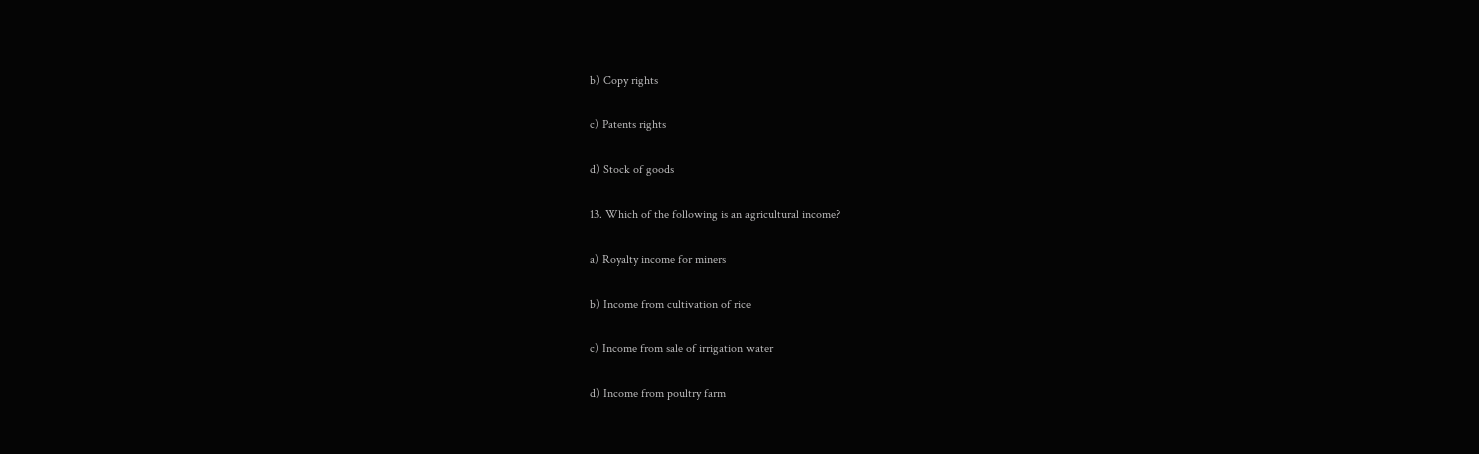b) Copy rights

c) Patents rights

d) Stock of goods

13. Which of the following is an agricultural income?

a) Royalty income for miners

b) Income from cultivation of rice

c) Income from sale of irrigation water

d) Income from poultry farm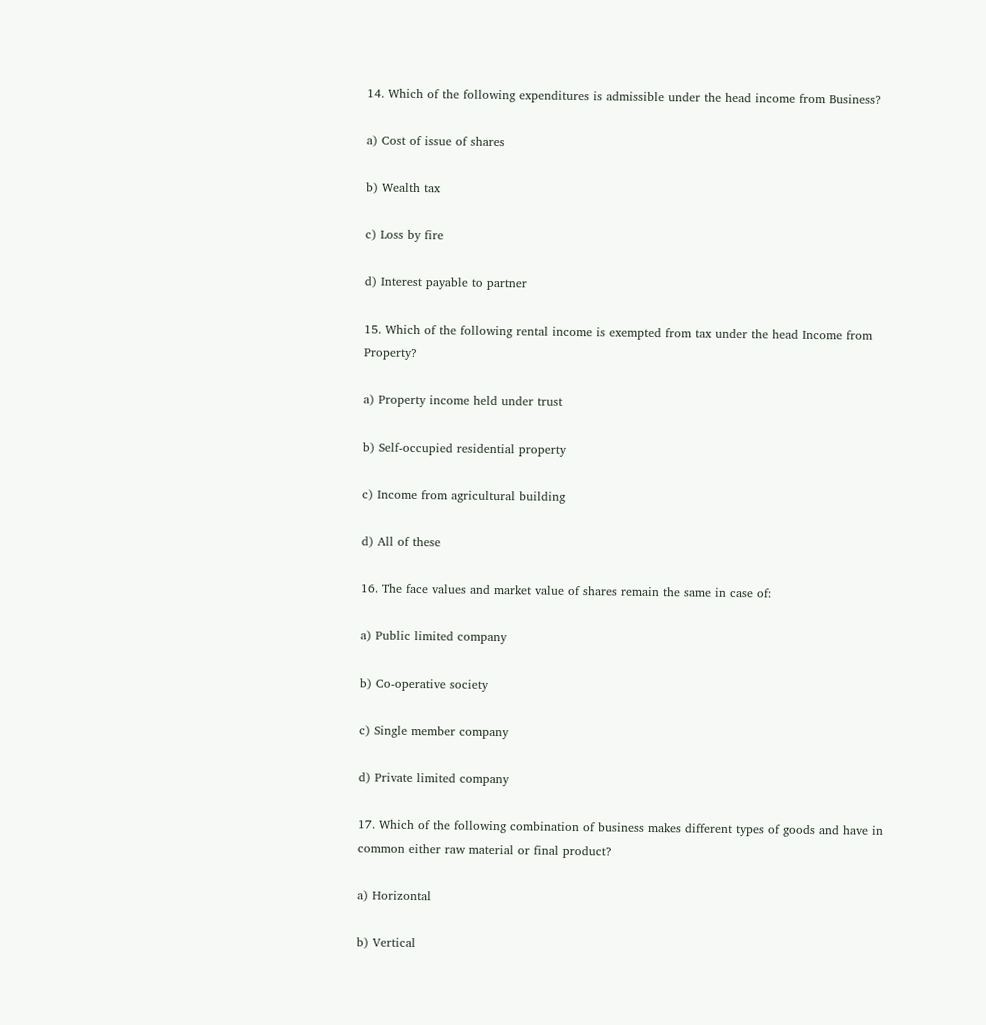14. Which of the following expenditures is admissible under the head income from Business?

a) Cost of issue of shares

b) Wealth tax

c) Loss by fire

d) Interest payable to partner

15. Which of the following rental income is exempted from tax under the head Income from Property?

a) Property income held under trust

b) Self-occupied residential property

c) Income from agricultural building

d) All of these

16. The face values and market value of shares remain the same in case of:

a) Public limited company

b) Co-operative society

c) Single member company

d) Private limited company

17. Which of the following combination of business makes different types of goods and have in common either raw material or final product?

a) Horizontal

b) Vertical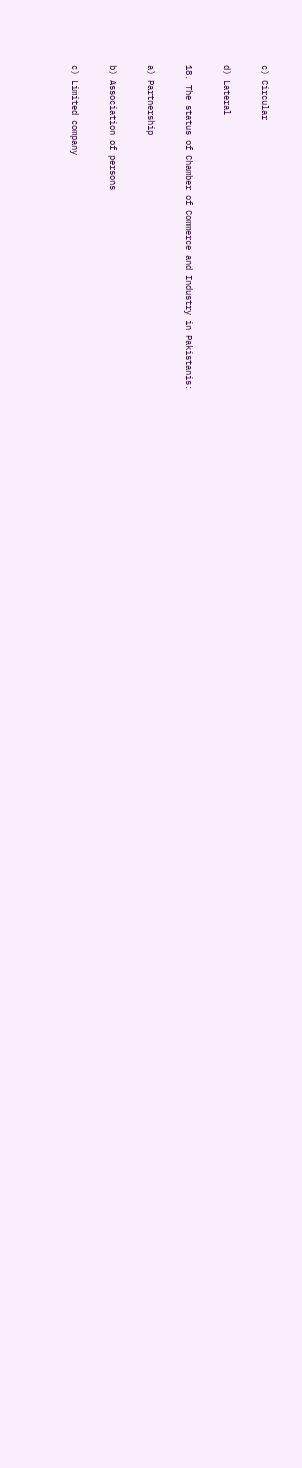c) Circular

d) Lateral

18. The status of Chamber of Commerce and Industry in Pakistanis:

a) Partnership

b) Association of persons

c) Limited company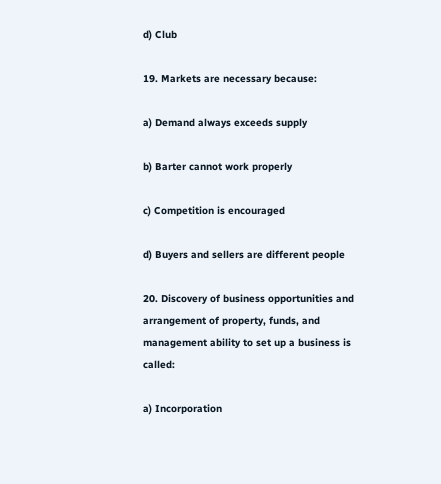d) Club

19. Markets are necessary because:

a) Demand always exceeds supply

b) Barter cannot work properly

c) Competition is encouraged

d) Buyers and sellers are different people

20. Discovery of business opportunities and arrangement of property, funds, and management ability to set up a business is called:

a) Incorporation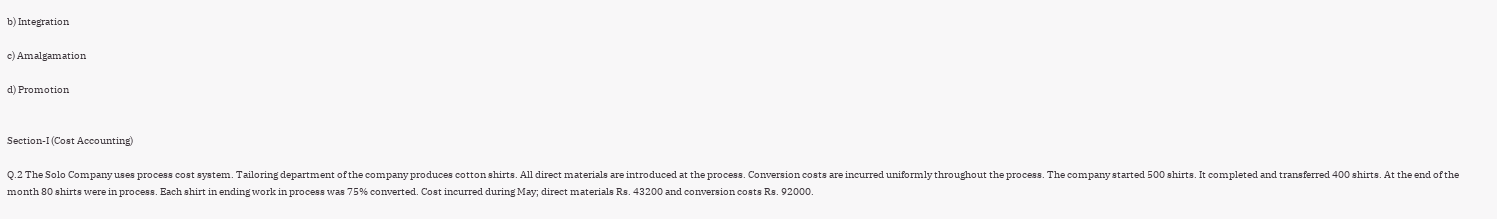b) Integration

c) Amalgamation

d) Promotion


Section-I (Cost Accounting)

Q.2 The Solo Company uses process cost system. Tailoring department of the company produces cotton shirts. All direct materials are introduced at the process. Conversion costs are incurred uniformly throughout the process. The company started 500 shirts. It completed and transferred 400 shirts. At the end of the month 80 shirts were in process. Each shirt in ending work in process was 75% converted. Cost incurred during May; direct materials Rs. 43200 and conversion costs Rs. 92000.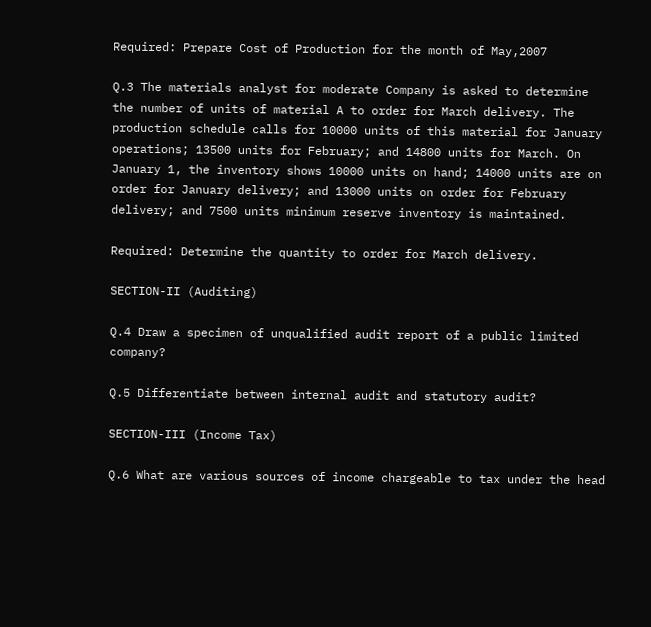Required: Prepare Cost of Production for the month of May,2007

Q.3 The materials analyst for moderate Company is asked to determine the number of units of material A to order for March delivery. The production schedule calls for 10000 units of this material for January operations; 13500 units for February; and 14800 units for March. On January 1, the inventory shows 10000 units on hand; 14000 units are on order for January delivery; and 13000 units on order for February delivery; and 7500 units minimum reserve inventory is maintained.

Required: Determine the quantity to order for March delivery.

SECTION-II (Auditing)

Q.4 Draw a specimen of unqualified audit report of a public limited company?

Q.5 Differentiate between internal audit and statutory audit?

SECTION-III (Income Tax)

Q.6 What are various sources of income chargeable to tax under the head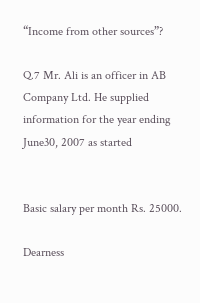“Income from other sources”?

Q.7 Mr. Ali is an officer in AB Company Ltd. He supplied information for the year ending June30, 2007 as started


Basic salary per month Rs. 25000.

Dearness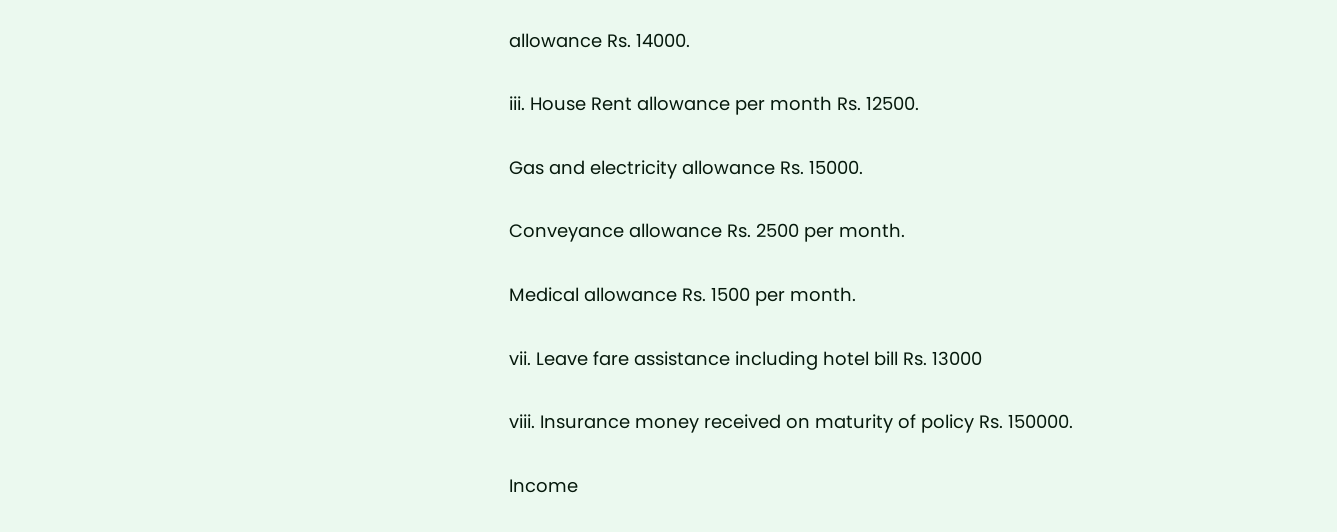allowance Rs. 14000.

iii. House Rent allowance per month Rs. 12500.

Gas and electricity allowance Rs. 15000.

Conveyance allowance Rs. 2500 per month.

Medical allowance Rs. 1500 per month.

vii. Leave fare assistance including hotel bill Rs. 13000

viii. Insurance money received on maturity of policy Rs. 150000.

Income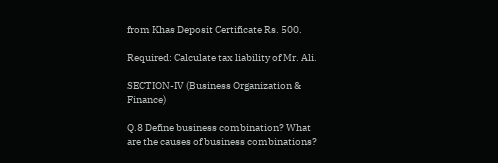from Khas Deposit Certificate Rs. 500.

Required: Calculate tax liability of Mr. Ali.

SECTION-IV (Business Organization & Finance)

Q.8 Define business combination? What are the causes of business combinations?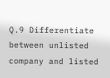Q.9 Differentiate between unlisted company and listed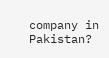company in Pakistan?